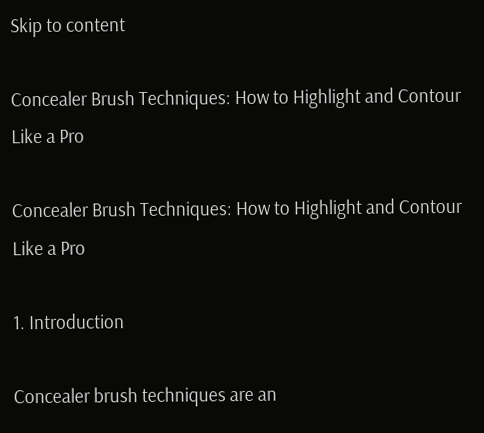Skip to content

Concealer Brush Techniques: How to Highlight and Contour Like a Pro

Concealer Brush Techniques: How to Highlight and Contour Like a Pro

1. Introduction

Concealer brush techniques are an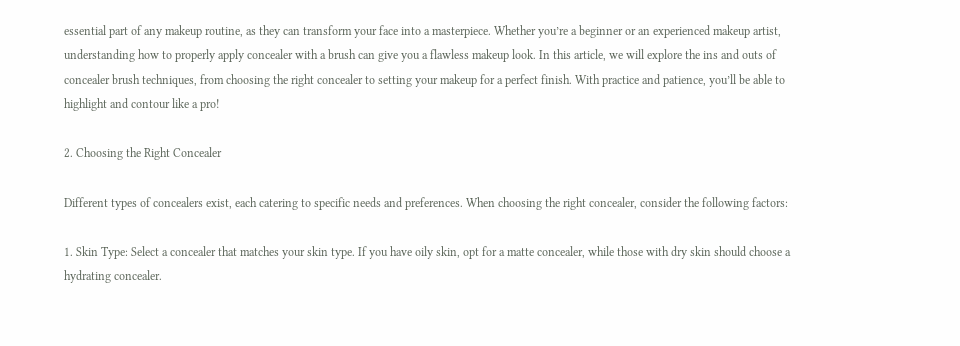essential part of any makeup routine, as they can transform your face into a masterpiece. Whether you’re a beginner or an experienced makeup artist, understanding how to properly apply concealer with a brush can give you a flawless makeup look. In this article, we will explore the ins and outs of concealer brush techniques, from choosing the right concealer to setting your makeup for a perfect finish. With practice and patience, you’ll be able to highlight and contour like a pro!

2. Choosing the Right Concealer

Different types of concealers exist, each catering to specific needs and preferences. When choosing the right concealer, consider the following factors:

1. Skin Type: Select a concealer that matches your skin type. If you have oily skin, opt for a matte concealer, while those with dry skin should choose a hydrating concealer.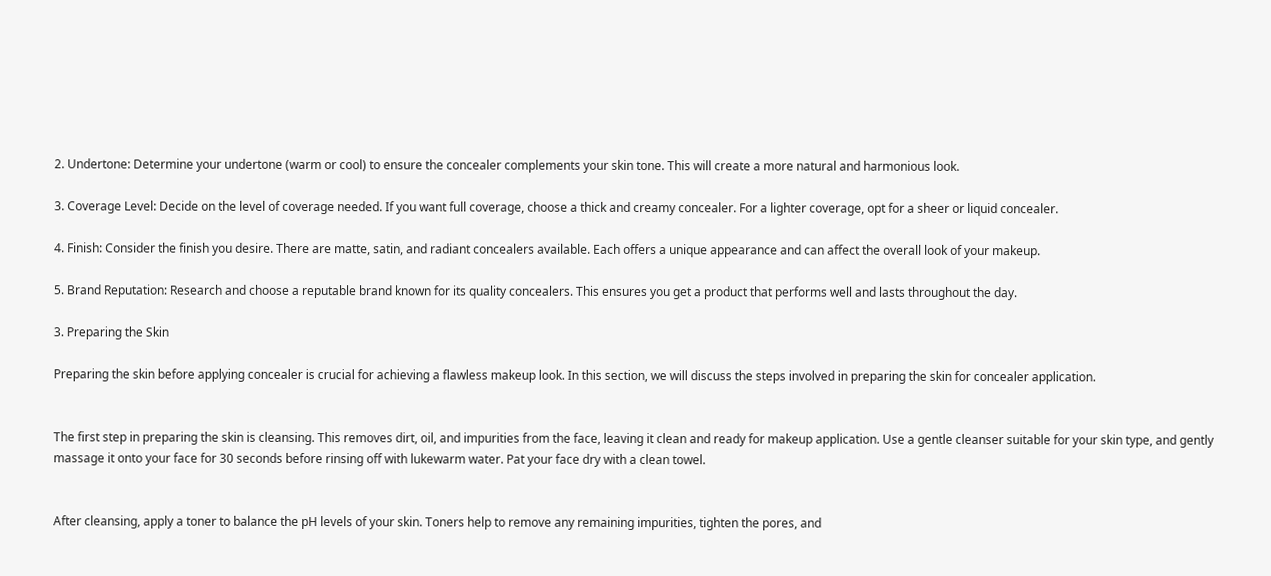2. Undertone: Determine your undertone (warm or cool) to ensure the concealer complements your skin tone. This will create a more natural and harmonious look.

3. Coverage Level: Decide on the level of coverage needed. If you want full coverage, choose a thick and creamy concealer. For a lighter coverage, opt for a sheer or liquid concealer.

4. Finish: Consider the finish you desire. There are matte, satin, and radiant concealers available. Each offers a unique appearance and can affect the overall look of your makeup.

5. Brand Reputation: Research and choose a reputable brand known for its quality concealers. This ensures you get a product that performs well and lasts throughout the day.

3. Preparing the Skin

Preparing the skin before applying concealer is crucial for achieving a flawless makeup look. In this section, we will discuss the steps involved in preparing the skin for concealer application.


The first step in preparing the skin is cleansing. This removes dirt, oil, and impurities from the face, leaving it clean and ready for makeup application. Use a gentle cleanser suitable for your skin type, and gently massage it onto your face for 30 seconds before rinsing off with lukewarm water. Pat your face dry with a clean towel.


After cleansing, apply a toner to balance the pH levels of your skin. Toners help to remove any remaining impurities, tighten the pores, and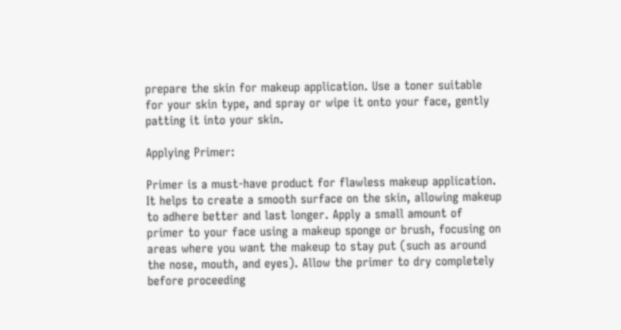prepare the skin for makeup application. Use a toner suitable for your skin type, and spray or wipe it onto your face, gently patting it into your skin.

Applying Primer:

Primer is a must-have product for flawless makeup application. It helps to create a smooth surface on the skin, allowing makeup to adhere better and last longer. Apply a small amount of primer to your face using a makeup sponge or brush, focusing on areas where you want the makeup to stay put (such as around the nose, mouth, and eyes). Allow the primer to dry completely before proceeding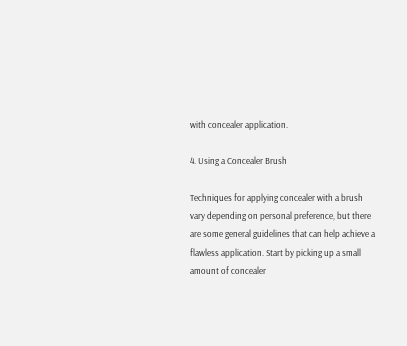with concealer application.

4. Using a Concealer Brush

Techniques for applying concealer with a brush vary depending on personal preference, but there are some general guidelines that can help achieve a flawless application. Start by picking up a small amount of concealer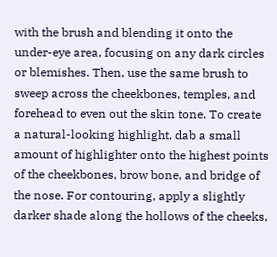with the brush and blending it onto the under-eye area, focusing on any dark circles or blemishes. Then, use the same brush to sweep across the cheekbones, temples, and forehead to even out the skin tone. To create a natural-looking highlight, dab a small amount of highlighter onto the highest points of the cheekbones, brow bone, and bridge of the nose. For contouring, apply a slightly darker shade along the hollows of the cheeks,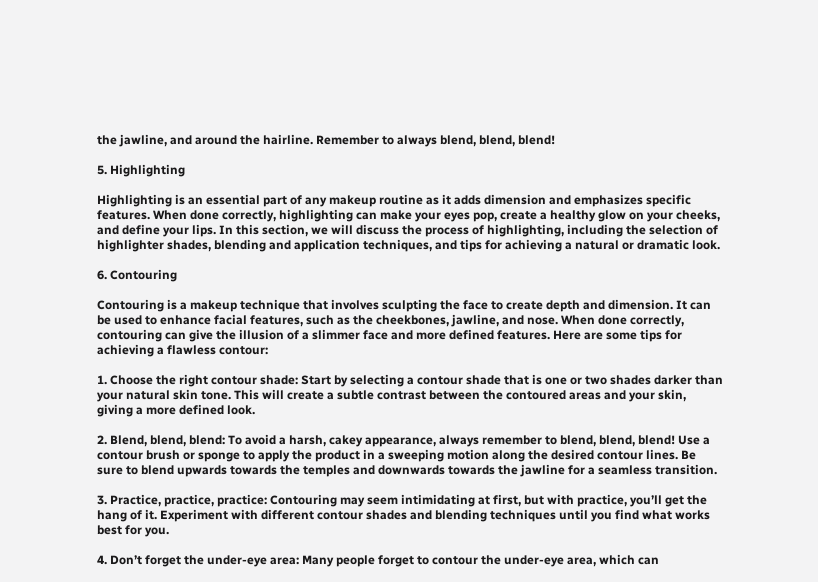the jawline, and around the hairline. Remember to always blend, blend, blend!

5. Highlighting

Highlighting is an essential part of any makeup routine as it adds dimension and emphasizes specific features. When done correctly, highlighting can make your eyes pop, create a healthy glow on your cheeks, and define your lips. In this section, we will discuss the process of highlighting, including the selection of highlighter shades, blending and application techniques, and tips for achieving a natural or dramatic look.

6. Contouring

Contouring is a makeup technique that involves sculpting the face to create depth and dimension. It can be used to enhance facial features, such as the cheekbones, jawline, and nose. When done correctly, contouring can give the illusion of a slimmer face and more defined features. Here are some tips for achieving a flawless contour:

1. Choose the right contour shade: Start by selecting a contour shade that is one or two shades darker than your natural skin tone. This will create a subtle contrast between the contoured areas and your skin, giving a more defined look.

2. Blend, blend, blend: To avoid a harsh, cakey appearance, always remember to blend, blend, blend! Use a contour brush or sponge to apply the product in a sweeping motion along the desired contour lines. Be sure to blend upwards towards the temples and downwards towards the jawline for a seamless transition.

3. Practice, practice, practice: Contouring may seem intimidating at first, but with practice, you’ll get the hang of it. Experiment with different contour shades and blending techniques until you find what works best for you.

4. Don’t forget the under-eye area: Many people forget to contour the under-eye area, which can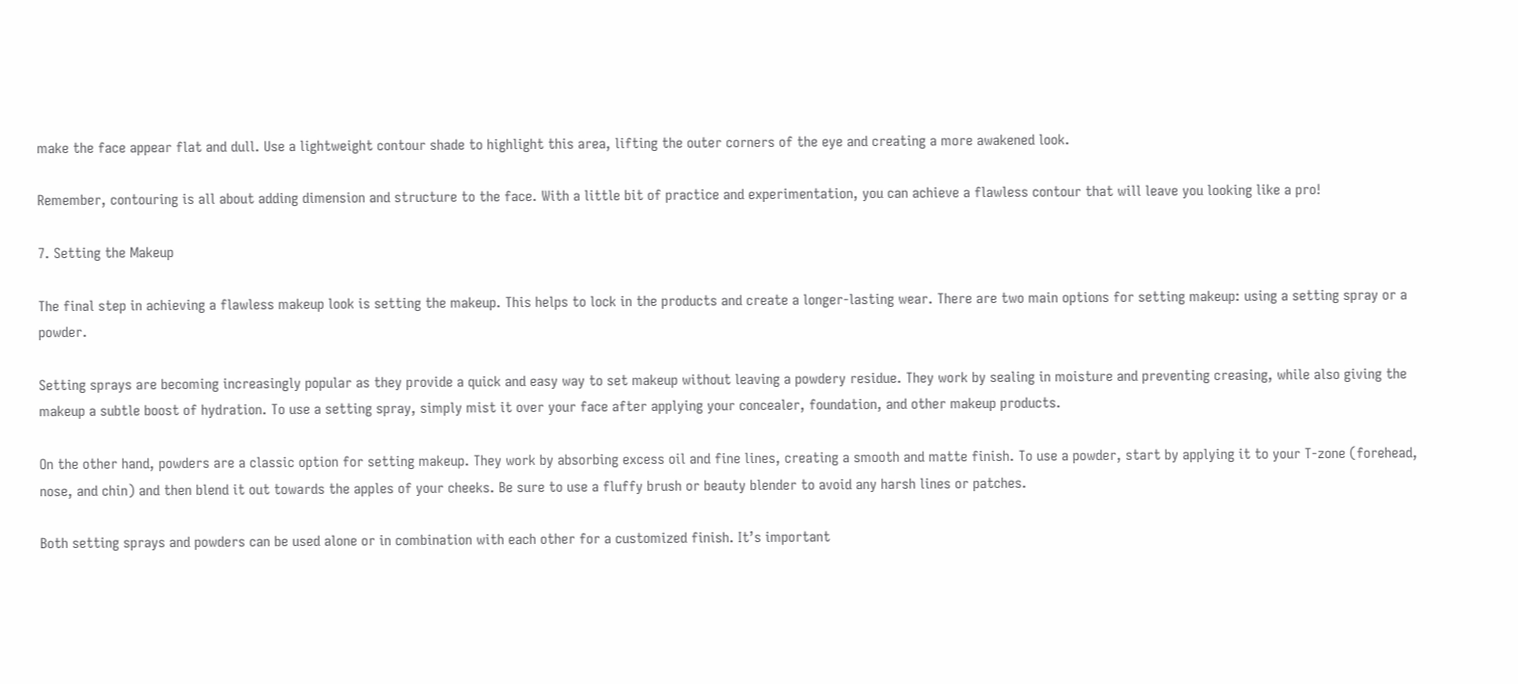make the face appear flat and dull. Use a lightweight contour shade to highlight this area, lifting the outer corners of the eye and creating a more awakened look.

Remember, contouring is all about adding dimension and structure to the face. With a little bit of practice and experimentation, you can achieve a flawless contour that will leave you looking like a pro!

7. Setting the Makeup

The final step in achieving a flawless makeup look is setting the makeup. This helps to lock in the products and create a longer-lasting wear. There are two main options for setting makeup: using a setting spray or a powder.

Setting sprays are becoming increasingly popular as they provide a quick and easy way to set makeup without leaving a powdery residue. They work by sealing in moisture and preventing creasing, while also giving the makeup a subtle boost of hydration. To use a setting spray, simply mist it over your face after applying your concealer, foundation, and other makeup products.

On the other hand, powders are a classic option for setting makeup. They work by absorbing excess oil and fine lines, creating a smooth and matte finish. To use a powder, start by applying it to your T-zone (forehead, nose, and chin) and then blend it out towards the apples of your cheeks. Be sure to use a fluffy brush or beauty blender to avoid any harsh lines or patches.

Both setting sprays and powders can be used alone or in combination with each other for a customized finish. It’s important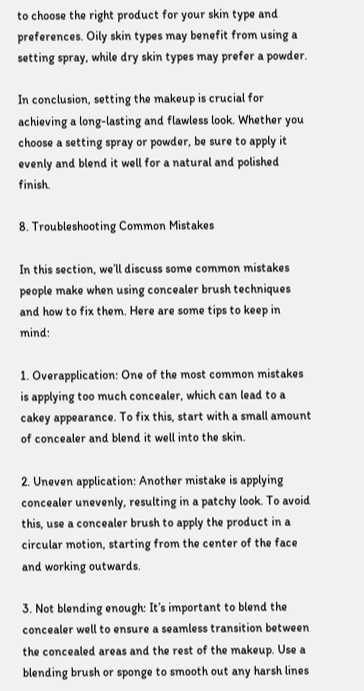to choose the right product for your skin type and preferences. Oily skin types may benefit from using a setting spray, while dry skin types may prefer a powder.

In conclusion, setting the makeup is crucial for achieving a long-lasting and flawless look. Whether you choose a setting spray or powder, be sure to apply it evenly and blend it well for a natural and polished finish.

8. Troubleshooting Common Mistakes

In this section, we’ll discuss some common mistakes people make when using concealer brush techniques and how to fix them. Here are some tips to keep in mind:

1. Overapplication: One of the most common mistakes is applying too much concealer, which can lead to a cakey appearance. To fix this, start with a small amount of concealer and blend it well into the skin.

2. Uneven application: Another mistake is applying concealer unevenly, resulting in a patchy look. To avoid this, use a concealer brush to apply the product in a circular motion, starting from the center of the face and working outwards.

3. Not blending enough: It’s important to blend the concealer well to ensure a seamless transition between the concealed areas and the rest of the makeup. Use a blending brush or sponge to smooth out any harsh lines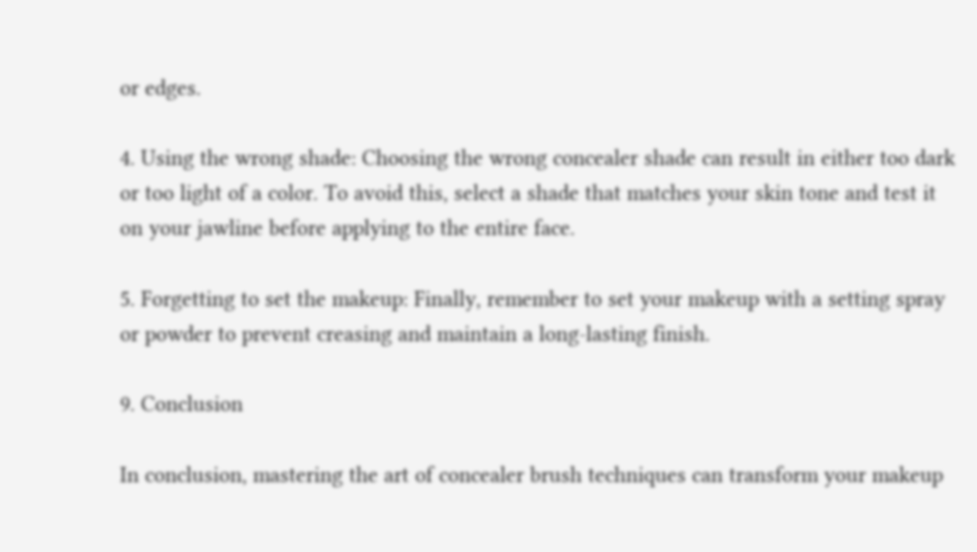or edges.

4. Using the wrong shade: Choosing the wrong concealer shade can result in either too dark or too light of a color. To avoid this, select a shade that matches your skin tone and test it on your jawline before applying to the entire face.

5. Forgetting to set the makeup: Finally, remember to set your makeup with a setting spray or powder to prevent creasing and maintain a long-lasting finish.

9. Conclusion

In conclusion, mastering the art of concealer brush techniques can transform your makeup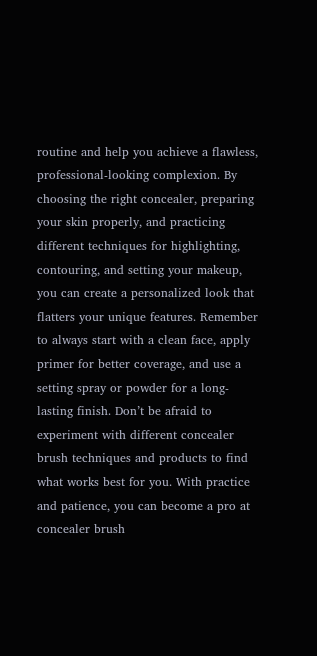routine and help you achieve a flawless, professional-looking complexion. By choosing the right concealer, preparing your skin properly, and practicing different techniques for highlighting, contouring, and setting your makeup, you can create a personalized look that flatters your unique features. Remember to always start with a clean face, apply primer for better coverage, and use a setting spray or powder for a long-lasting finish. Don’t be afraid to experiment with different concealer brush techniques and products to find what works best for you. With practice and patience, you can become a pro at concealer brush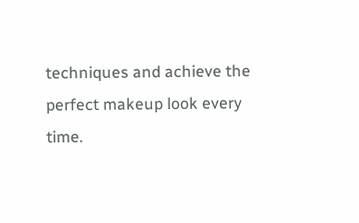techniques and achieve the perfect makeup look every time.